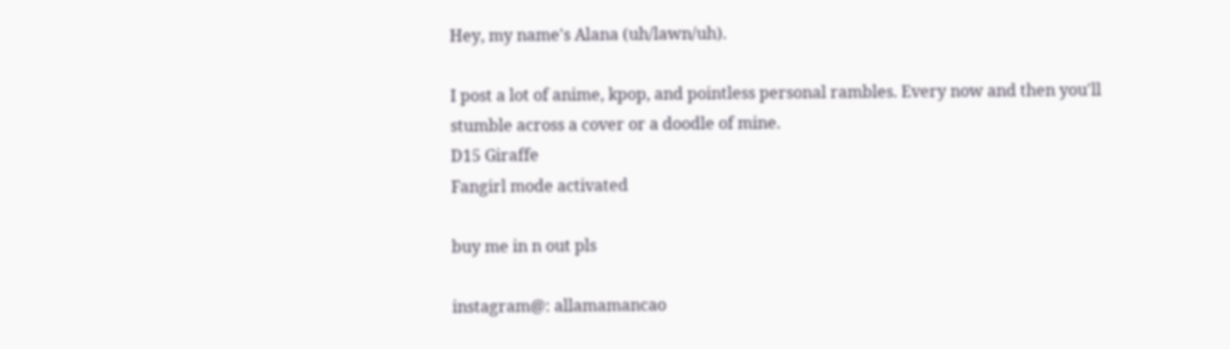Hey, my name's Alana (uh/lawn/uh).

I post a lot of anime, kpop, and pointless personal rambles. Every now and then you'll stumble across a cover or a doodle of mine.
D15 Giraffe
Fangirl mode activated

buy me in n out pls

instagram@: allamamancao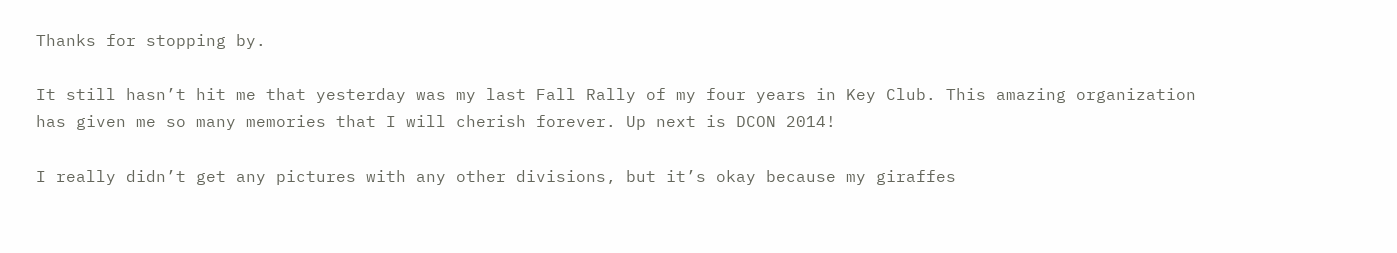Thanks for stopping by.

It still hasn’t hit me that yesterday was my last Fall Rally of my four years in Key Club. This amazing organization has given me so many memories that I will cherish forever. Up next is DCON 2014!

I really didn’t get any pictures with any other divisions, but it’s okay because my giraffes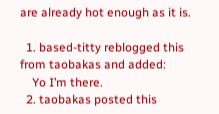are already hot enough as it is.

  1. based-titty reblogged this from taobakas and added:
    Yo I’m there.
  2. taobakas posted this